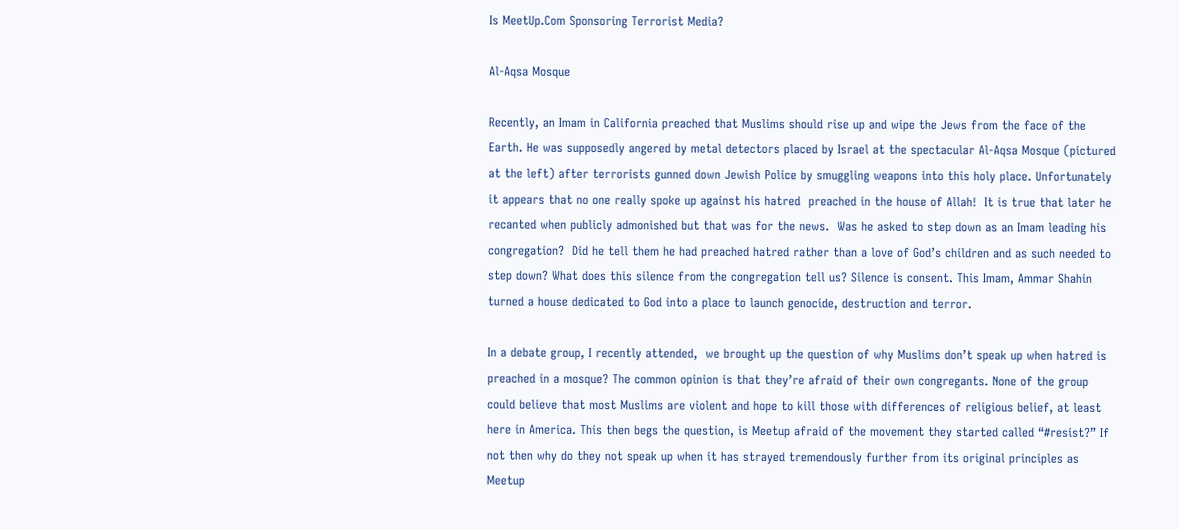Is MeetUp.Com Sponsoring Terrorist Media?

Al-Aqsa Mosque

Recently, an Imam in California preached that Muslims should rise up and wipe the Jews from the face of the Earth. He was supposedly angered by metal detectors placed by Israel at the spectacular Al-Aqsa Mosque (pictured at the left) after terrorists gunned down Jewish Police by smuggling weapons into this holy place. Unfortunately it appears that no one really spoke up against his hatred  preached in the house of Allah!  It is true that later he recanted when publicly admonished but that was for the news.  Was he asked to step down as an Imam leading his congregation?  Did he tell them he had preached hatred rather than a love of God’s children and as such needed to step down? What does this silence from the congregation tell us? Silence is consent. This Imam, Ammar Shahin turned a house dedicated to God into a place to launch genocide, destruction and terror.

In a debate group, I recently attended,  we brought up the question of why Muslims don’t speak up when hatred is preached in a mosque? The common opinion is that they’re afraid of their own congregants. None of the group could believe that most Muslims are violent and hope to kill those with differences of religious belief, at least here in America. This then begs the question, is Meetup afraid of the movement they started called “#resist?” If not then why do they not speak up when it has strayed tremendously further from its original principles as Meetup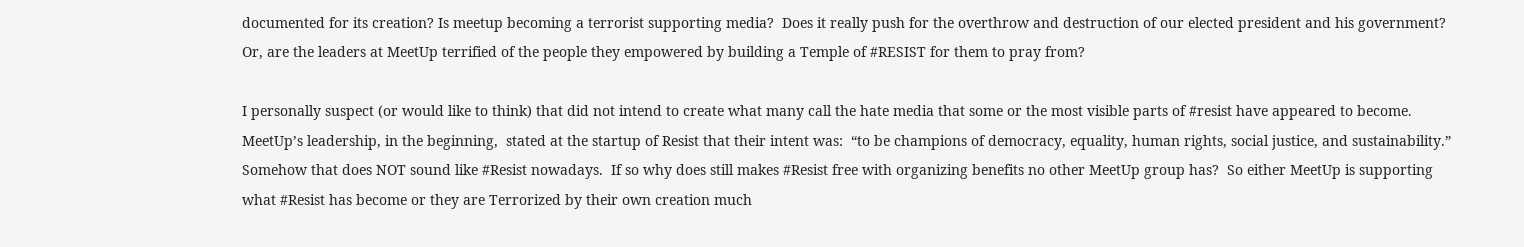documented for its creation? Is meetup becoming a terrorist supporting media?  Does it really push for the overthrow and destruction of our elected president and his government?  Or, are the leaders at MeetUp terrified of the people they empowered by building a Temple of #RESIST for them to pray from?

I personally suspect (or would like to think) that did not intend to create what many call the hate media that some or the most visible parts of #resist have appeared to become.  MeetUp’s leadership, in the beginning,  stated at the startup of Resist that their intent was:  “to be champions of democracy, equality, human rights, social justice, and sustainability.”   Somehow that does NOT sound like #Resist nowadays.  If so why does still makes #Resist free with organizing benefits no other MeetUp group has?  So either MeetUp is supporting what #Resist has become or they are Terrorized by their own creation much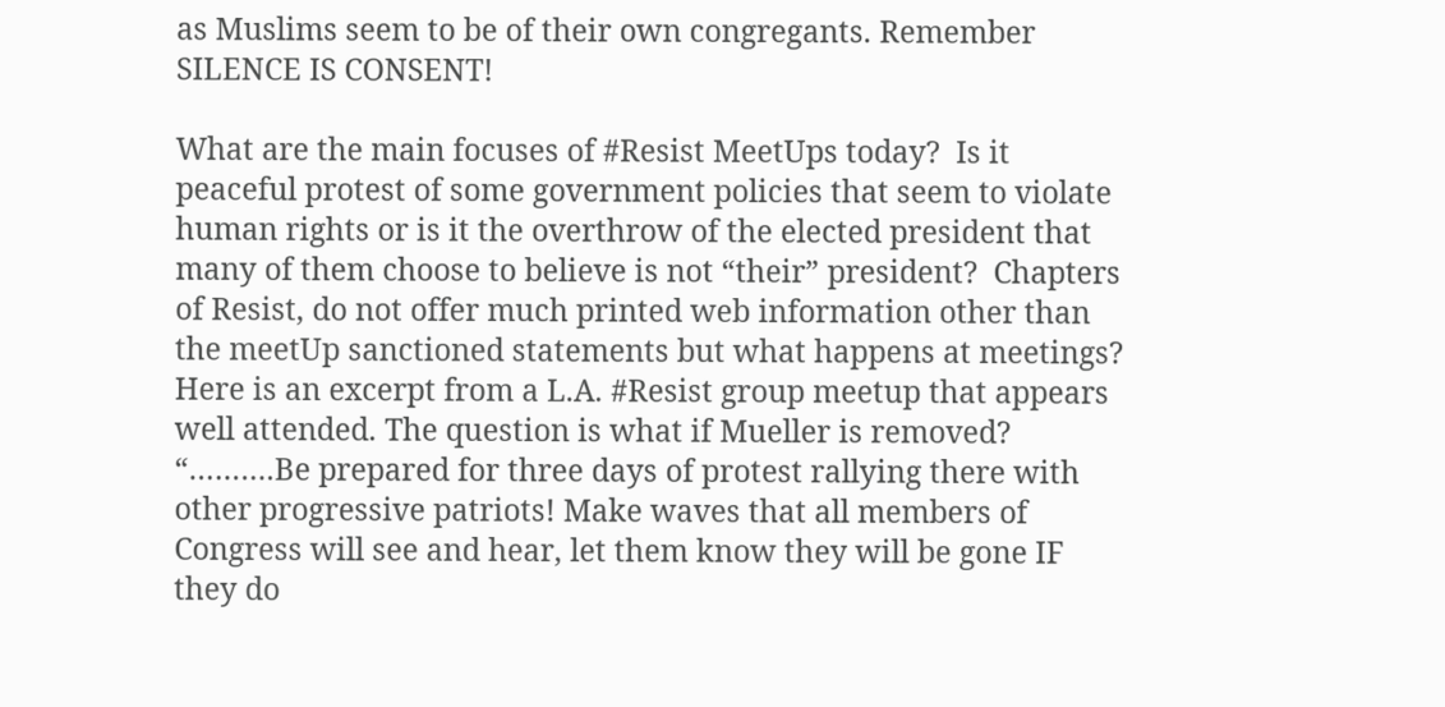as Muslims seem to be of their own congregants. Remember SILENCE IS CONSENT!

What are the main focuses of #Resist MeetUps today?  Is it peaceful protest of some government policies that seem to violate human rights or is it the overthrow of the elected president that many of them choose to believe is not “their” president?  Chapters of Resist, do not offer much printed web information other than the meetUp sanctioned statements but what happens at meetings?   Here is an excerpt from a L.A. #Resist group meetup that appears well attended. The question is what if Mueller is removed?  “……….Be prepared for three days of protest rallying there with other progressive patriots! Make waves that all members of Congress will see and hear, let them know they will be gone IF they do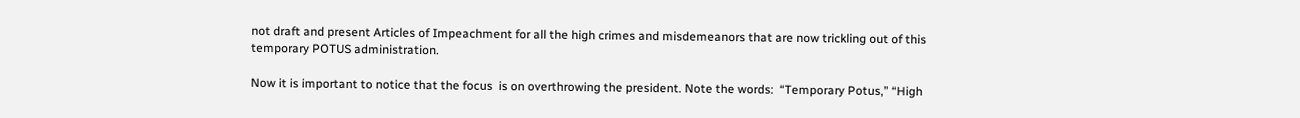not draft and present Articles of Impeachment for all the high crimes and misdemeanors that are now trickling out of this temporary POTUS administration.

Now it is important to notice that the focus  is on overthrowing the president. Note the words:  “Temporary Potus,” “High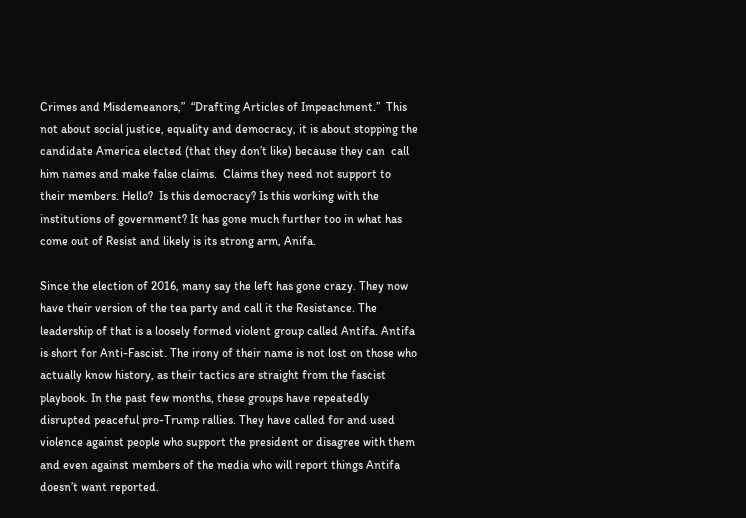Crimes and Misdemeanors,”  “Drafting Articles of Impeachment.”  This not about social justice, equality and democracy, it is about stopping the candidate America elected (that they don’t like) because they can  call him names and make false claims.  Claims they need not support to their members. Hello?  Is this democracy? Is this working with the institutions of government? It has gone much further too in what has come out of Resist and likely is its strong arm, Anifa.

Since the election of 2016, many say the left has gone crazy. They now have their version of the tea party and call it the Resistance. The leadership of that is a loosely formed violent group called Antifa. Antifa is short for Anti-Fascist. The irony of their name is not lost on those who actually know history, as their tactics are straight from the fascist playbook. In the past few months, these groups have repeatedly disrupted peaceful pro-Trump rallies. They have called for and used violence against people who support the president or disagree with them and even against members of the media who will report things Antifa doesn’t want reported.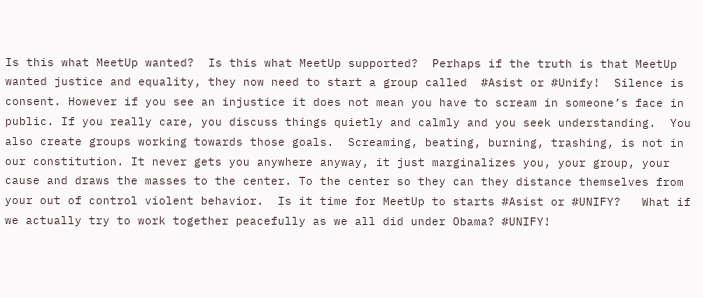Is this what MeetUp wanted?  Is this what MeetUp supported?  Perhaps if the truth is that MeetUp wanted justice and equality, they now need to start a group called  #Asist or #Unify!  Silence is consent. However if you see an injustice it does not mean you have to scream in someone’s face in public. If you really care, you discuss things quietly and calmly and you seek understanding.  You also create groups working towards those goals.  Screaming, beating, burning, trashing, is not in our constitution. It never gets you anywhere anyway, it just marginalizes you, your group, your cause and draws the masses to the center. To the center so they can they distance themselves from your out of control violent behavior.  Is it time for MeetUp to starts #Asist or #UNIFY?   What if we actually try to work together peacefully as we all did under Obama? #UNIFY!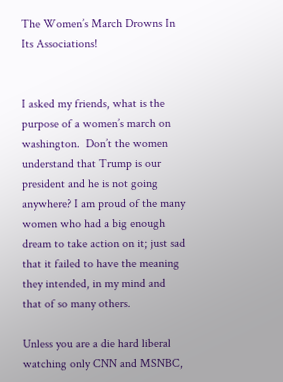The Women’s March Drowns In Its Associations!


I asked my friends, what is the purpose of a women’s march on washington.  Don’t the women understand that Trump is our president and he is not going anywhere? I am proud of the many women who had a big enough dream to take action on it; just sad that it failed to have the meaning they intended, in my mind and that of so many others.

Unless you are a die hard liberal watching only CNN and MSNBC,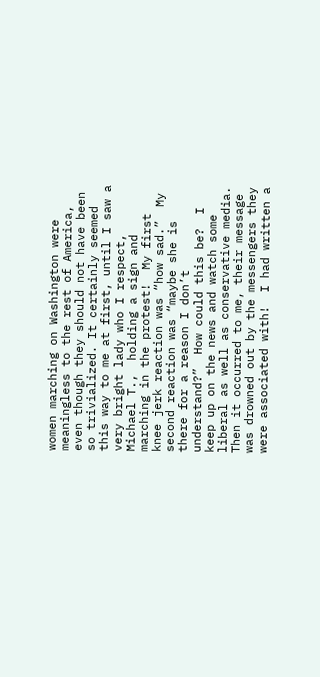women marching on Washington were meaningless to the rest of America,  even though they should not have been so trivialized. It certainly seemed this way to me at first, until I saw a very bright lady who I respect, Michael T.,  holding a sign and marching in the protest!  My first knee jerk reaction was “how sad.”  My second reaction was “maybe she is there for a reason I don’t understand?”  How could this be?  I keep up on the news and watch some liberal as well as conservative media.  Then it occurred to me, their message was drowned out by the messengers they were associated with!  I had written a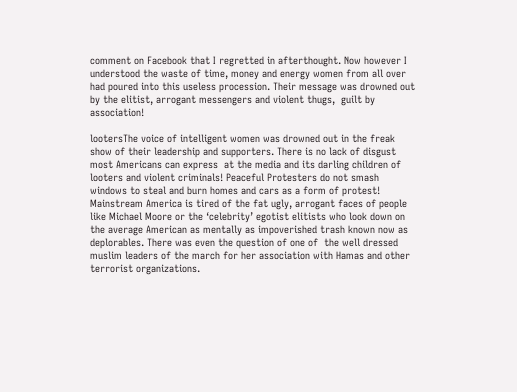comment on Facebook that I regretted in afterthought. Now however I understood the waste of time, money and energy women from all over had poured into this useless procession. Their message was drowned out by the elitist, arrogant messengers and violent thugs,  guilt by association!

lootersThe voice of intelligent women was drowned out in the freak show of their leadership and supporters. There is no lack of disgust most Americans can express  at the media and its darling children of looters and violent criminals! Peaceful Protesters do not smash windows to steal and burn homes and cars as a form of protest!  Mainstream America is tired of the fat ugly, arrogant faces of people like Michael Moore or the ‘celebrity’ egotist elitists who look down on the average American as mentally as impoverished trash known now as deplorables. There was even the question of one of  the well dressed muslim leaders of the march for her association with Hamas and other terrorist organizations.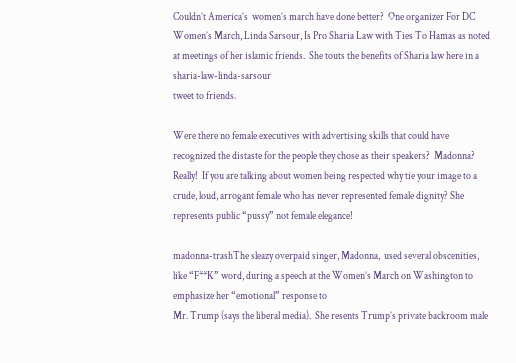Couldn’t America’s  women’s march have done better?  One organizer For DC Women’s March, Linda Sarsour, Is Pro Sharia Law with Ties To Hamas as noted at meetings of her islamic friends.  She touts the benefits of Sharia law here in a sharia-law-linda-sarsour
tweet to friends.

Were there no female executives with advertising skills that could have recognized the distaste for the people they chose as their speakers?  Madonna? Really!  If you are talking about women being respected why tie your image to a crude, loud, arrogant female who has never represented female dignity? She represents public “pussy” not female elegance!

madonna-trashThe sleazy overpaid singer, Madonna,  used several obscenities, like “F**K” word, during a speech at the Women’s March on Washington to emphasize her “emotional” response to
Mr. Trump (says the liberal media).  She resents Trump’s private backroom male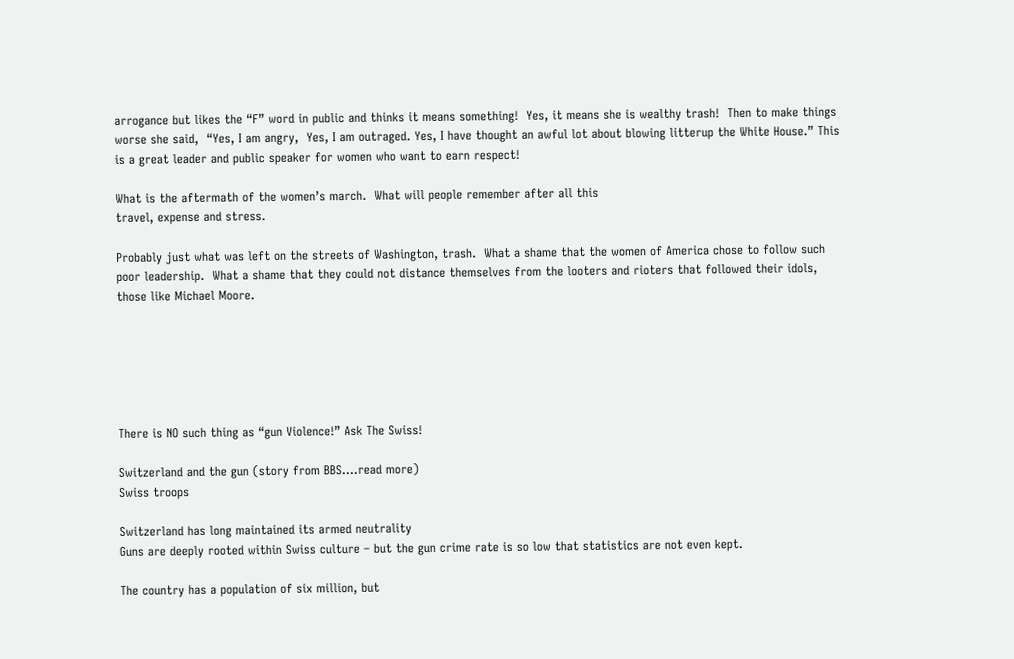arrogance but likes the “F” word in public and thinks it means something!  Yes, it means she is wealthy trash!  Then to make things worse she said,  “Yes, I am angry,  Yes, I am outraged. Yes, I have thought an awful lot about blowing litterup the White House.” This is a great leader and public speaker for women who want to earn respect!

What is the aftermath of the women’s march.  What will people remember after all this
travel, expense and stress.

Probably just what was left on the streets of Washington, trash.  What a shame that the women of America chose to follow such poor leadership.  What a shame that they could not distance themselves from the looters and rioters that followed their idols, those like Michael Moore.






There is NO such thing as “gun Violence!” Ask The Swiss!

Switzerland and the gun (story from BBS….read more)
Swiss troops

Switzerland has long maintained its armed neutrality
Guns are deeply rooted within Swiss culture – but the gun crime rate is so low that statistics are not even kept.

The country has a population of six million, but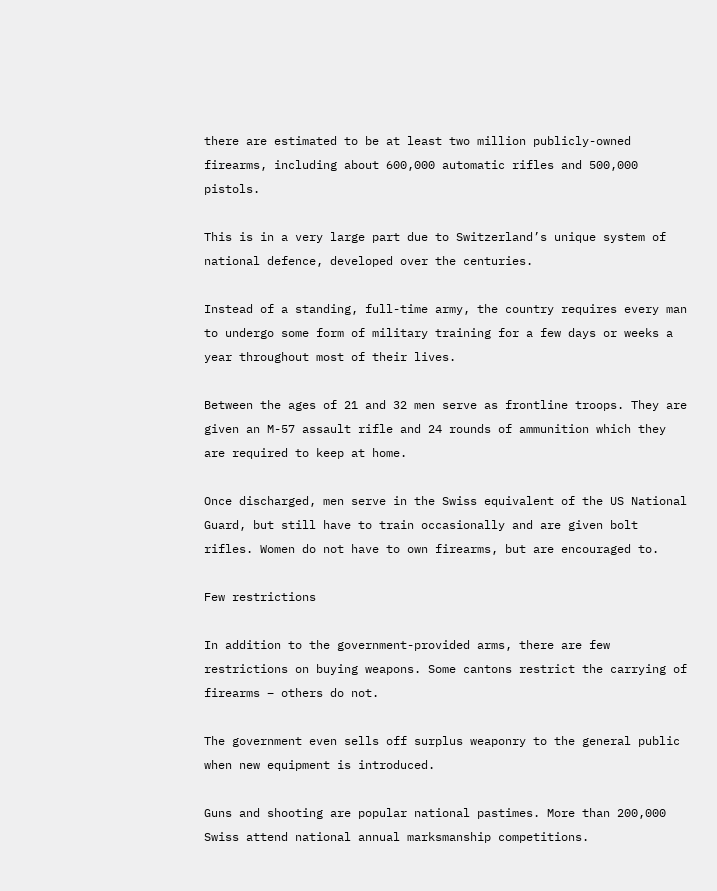there are estimated to be at least two million publicly-owned firearms, including about 600,000 automatic rifles and 500,000 pistols.

This is in a very large part due to Switzerland’s unique system of national defence, developed over the centuries.

Instead of a standing, full-time army, the country requires every man to undergo some form of military training for a few days or weeks a year throughout most of their lives.

Between the ages of 21 and 32 men serve as frontline troops. They are given an M-57 assault rifle and 24 rounds of ammunition which they are required to keep at home.

Once discharged, men serve in the Swiss equivalent of the US National Guard, but still have to train occasionally and are given bolt rifles. Women do not have to own firearms, but are encouraged to.

Few restrictions

In addition to the government-provided arms, there are few restrictions on buying weapons. Some cantons restrict the carrying of firearms – others do not.

The government even sells off surplus weaponry to the general public when new equipment is introduced.

Guns and shooting are popular national pastimes. More than 200,000 Swiss attend national annual marksmanship competitions.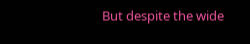But despite the wide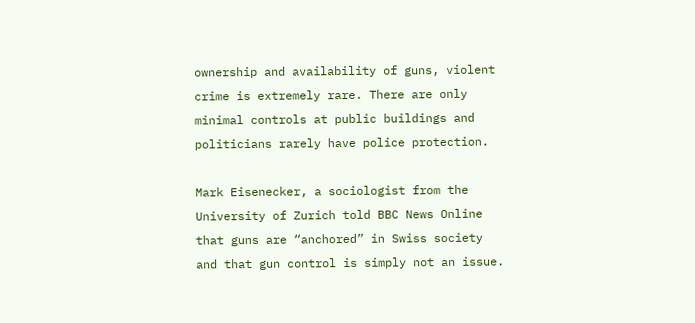ownership and availability of guns, violent crime is extremely rare. There are only minimal controls at public buildings and politicians rarely have police protection.

Mark Eisenecker, a sociologist from the University of Zurich told BBC News Online that guns are “anchored” in Swiss society and that gun control is simply not an issue.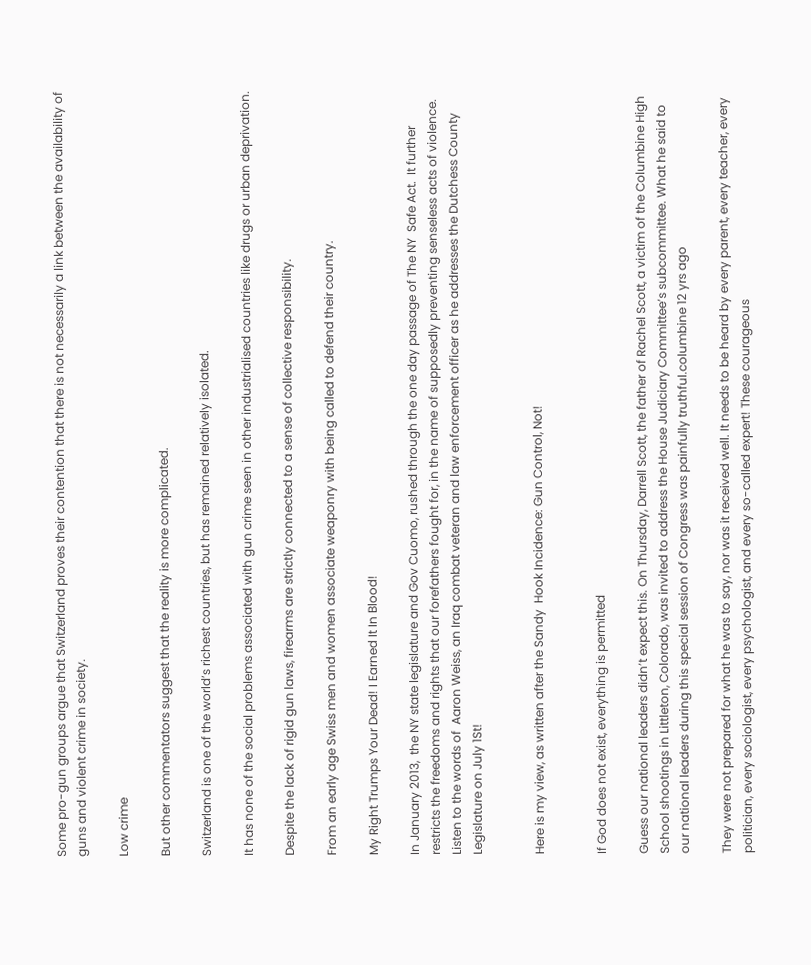Some pro-gun groups argue that Switzerland proves their contention that there is not necessarily a link between the availability of guns and violent crime in society.

Low crime

But other commentators suggest that the reality is more complicated.

Switzerland is one of the world’s richest countries, but has remained relatively isolated.

It has none of the social problems associated with gun crime seen in other industrialised countries like drugs or urban deprivation.

Despite the lack of rigid gun laws, firearms are strictly connected to a sense of collective responsibility.

From an early age Swiss men and women associate weaponry with being called to defend their country.

My Right Trumps Your Dead! I Earned It In Blood!

In January 2013,  the NY state legislature and Gov Cuomo, rushed through the one day passage of The NY  Safe Act.  It further restricts the freedoms and rights that our forefathers fought for, in the name of supposedly preventing senseless acts of violence.  Listen to the words of  Aaron Weiss, an Iraq combat veteran and law enforcement officer as he addresses the Dutchess County Legislature on July 1St!


Here is my view, as written after the Sandy  Hook Incidence: Gun Control, Not!


If God does not exist, everything is permitted

Guess our national leaders didn’t expect this. On Thursday, Darrell Scott, the father of Rachel Scott, a victim of the Columbine High School shootings in Littleton, Colorado, was invited to address the House Judiciary Committee’s subcommittee. What he said to our national leaders during this special session of Congress was painfully truthful.columbine 12 yrs ago

They were not prepared for what he was to say, nor was it received well. It needs to be heard by every parent, every teacher, every politician, every sociologist, every psychologist, and every so-called expert! These courageous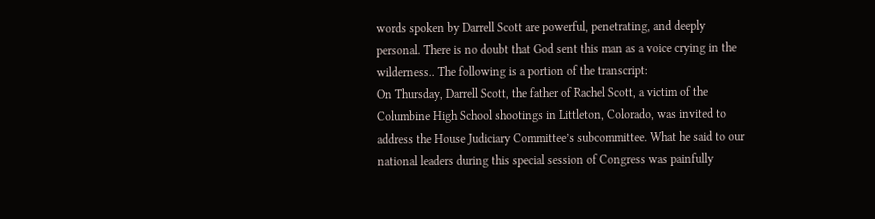words spoken by Darrell Scott are powerful, penetrating, and deeply personal. There is no doubt that God sent this man as a voice crying in the wilderness.. The following is a portion of the transcript:
On Thursday, Darrell Scott, the father of Rachel Scott, a victim of the Columbine High School shootings in Littleton, Colorado, was invited to address the House Judiciary Committee’s subcommittee. What he said to our national leaders during this special session of Congress was painfully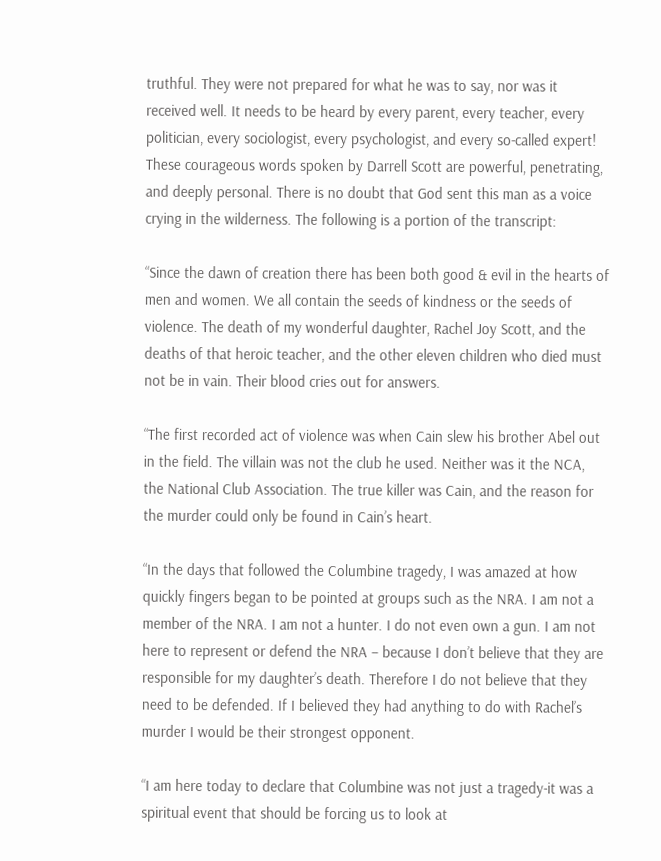truthful. They were not prepared for what he was to say, nor was it received well. It needs to be heard by every parent, every teacher, every politician, every sociologist, every psychologist, and every so-called expert! These courageous words spoken by Darrell Scott are powerful, penetrating, and deeply personal. There is no doubt that God sent this man as a voice crying in the wilderness. The following is a portion of the transcript:

“Since the dawn of creation there has been both good & evil in the hearts of men and women. We all contain the seeds of kindness or the seeds of violence. The death of my wonderful daughter, Rachel Joy Scott, and the deaths of that heroic teacher, and the other eleven children who died must not be in vain. Their blood cries out for answers.

“The first recorded act of violence was when Cain slew his brother Abel out in the field. The villain was not the club he used. Neither was it the NCA, the National Club Association. The true killer was Cain, and the reason for the murder could only be found in Cain’s heart.

“In the days that followed the Columbine tragedy, I was amazed at how quickly fingers began to be pointed at groups such as the NRA. I am not a member of the NRA. I am not a hunter. I do not even own a gun. I am not here to represent or defend the NRA – because I don’t believe that they are responsible for my daughter’s death. Therefore I do not believe that they need to be defended. If I believed they had anything to do with Rachel’s murder I would be their strongest opponent.

“I am here today to declare that Columbine was not just a tragedy-it was a spiritual event that should be forcing us to look at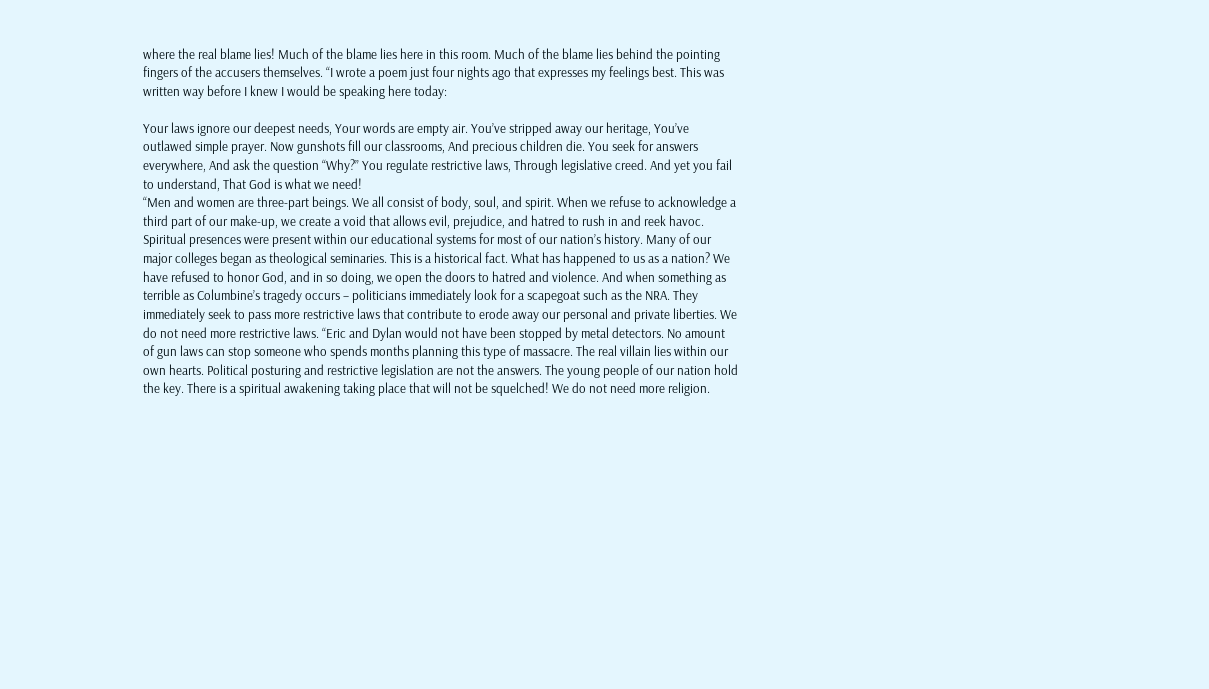where the real blame lies! Much of the blame lies here in this room. Much of the blame lies behind the pointing fingers of the accusers themselves. “I wrote a poem just four nights ago that expresses my feelings best. This was written way before I knew I would be speaking here today:

Your laws ignore our deepest needs, Your words are empty air. You’ve stripped away our heritage, You’ve outlawed simple prayer. Now gunshots fill our classrooms, And precious children die. You seek for answers everywhere, And ask the question “Why?” You regulate restrictive laws, Through legislative creed. And yet you fail to understand, That God is what we need!
“Men and women are three-part beings. We all consist of body, soul, and spirit. When we refuse to acknowledge a third part of our make-up, we create a void that allows evil, prejudice, and hatred to rush in and reek havoc. Spiritual presences were present within our educational systems for most of our nation’s history. Many of our major colleges began as theological seminaries. This is a historical fact. What has happened to us as a nation? We have refused to honor God, and in so doing, we open the doors to hatred and violence. And when something as terrible as Columbine’s tragedy occurs – politicians immediately look for a scapegoat such as the NRA. They immediately seek to pass more restrictive laws that contribute to erode away our personal and private liberties. We do not need more restrictive laws. “Eric and Dylan would not have been stopped by metal detectors. No amount of gun laws can stop someone who spends months planning this type of massacre. The real villain lies within our own hearts. Political posturing and restrictive legislation are not the answers. The young people of our nation hold the key. There is a spiritual awakening taking place that will not be squelched! We do not need more religion.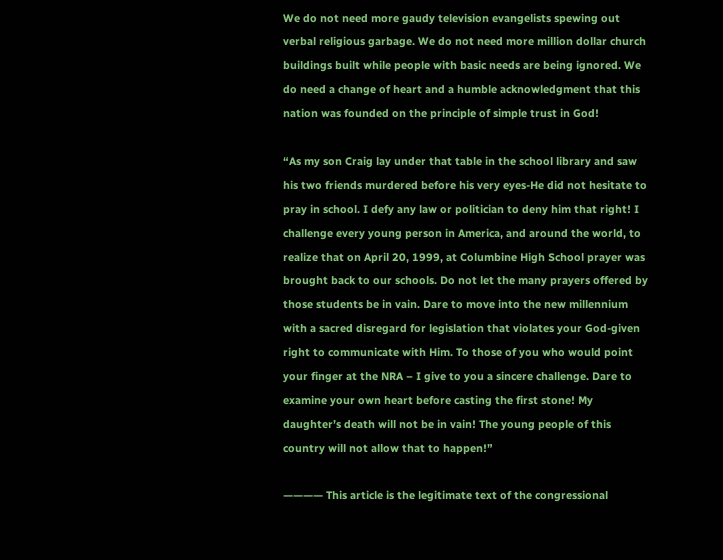We do not need more gaudy television evangelists spewing out verbal religious garbage. We do not need more million dollar church buildings built while people with basic needs are being ignored. We do need a change of heart and a humble acknowledgment that this nation was founded on the principle of simple trust in God!

“As my son Craig lay under that table in the school library and saw his two friends murdered before his very eyes-He did not hesitate to pray in school. I defy any law or politician to deny him that right! I challenge every young person in America, and around the world, to realize that on April 20, 1999, at Columbine High School prayer was brought back to our schools. Do not let the many prayers offered by those students be in vain. Dare to move into the new millennium with a sacred disregard for legislation that violates your God-given right to communicate with Him. To those of you who would point your finger at the NRA – I give to you a sincere challenge. Dare to examine your own heart before casting the first stone! My daughter’s death will not be in vain! The young people of this country will not allow that to happen!”

———— This article is the legitimate text of the congressional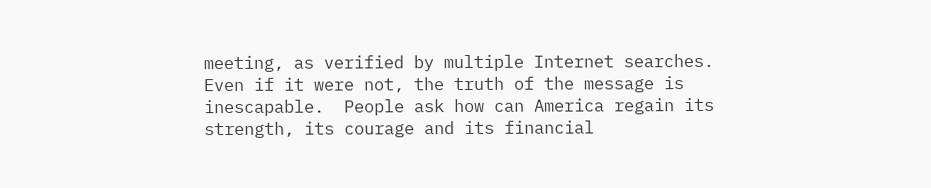meeting, as verified by multiple Internet searches.  Even if it were not, the truth of the message is inescapable.  People ask how can America regain its strength, its courage and its financial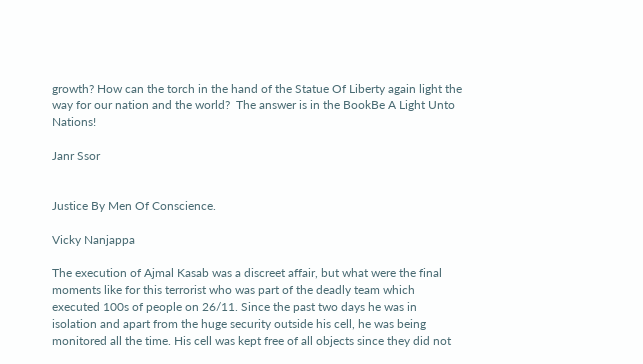growth? How can the torch in the hand of the Statue Of Liberty again light the way for our nation and the world?  The answer is in the BookBe A Light Unto Nations!

Janr Ssor


Justice By Men Of Conscience.

Vicky Nanjappa

The execution of Ajmal Kasab was a discreet affair, but what were the final moments like for this terrorist who was part of the deadly team which executed 100s of people on 26/11. Since the past two days he was in isolation and apart from the huge security outside his cell, he was being monitored all the time. His cell was kept free of all objects since they did not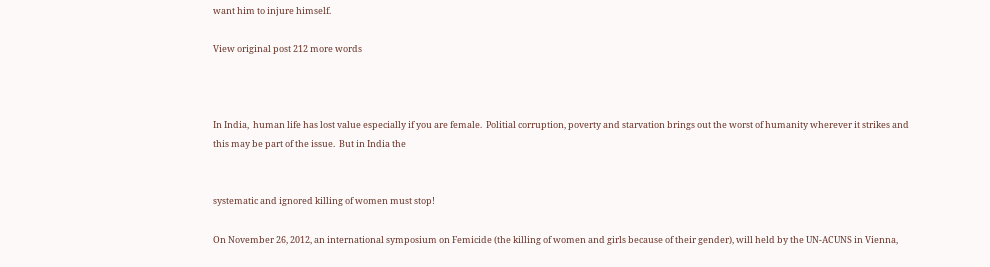want him to injure himself.

View original post 212 more words



In India,  human life has lost value especially if you are female.  Politial corruption, poverty and starvation brings out the worst of humanity wherever it strikes and this may be part of the issue.  But in India the


systematic and ignored killing of women must stop!

On November 26, 2012, an international symposium on Femicide (the killing of women and girls because of their gender), will held by the UN-ACUNS in Vienna,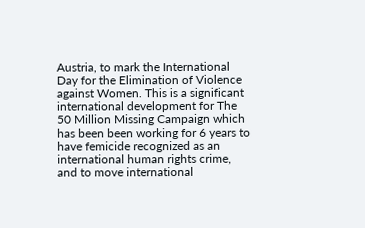Austria, to mark the International Day for the Elimination of Violence against Women. This is a significant international development for The 50 Million Missing Campaign which has been been working for 6 years to have femicide recognized as an international human rights crime, and to move international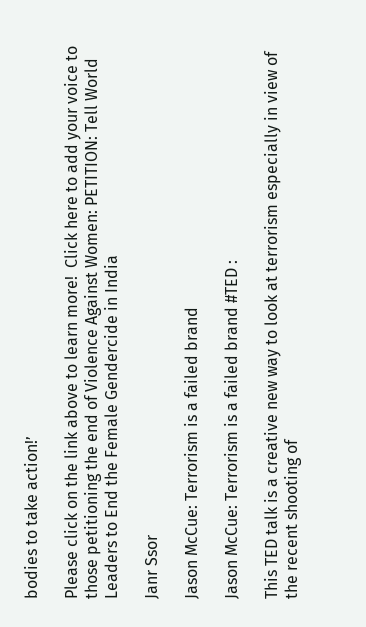bodies to take action!’

Please click on the link above to learn more!  Click here to add your voice to those petitioning the end of Violence Against Women: PETITION: Tell World Leaders to End the Female Gendercide in India

Janr Ssor

Jason McCue: Terrorism is a failed brand

Jason McCue: Terrorism is a failed brand #TED :

This TED talk is a creative new way to look at terrorism especially in view of the recent shooting of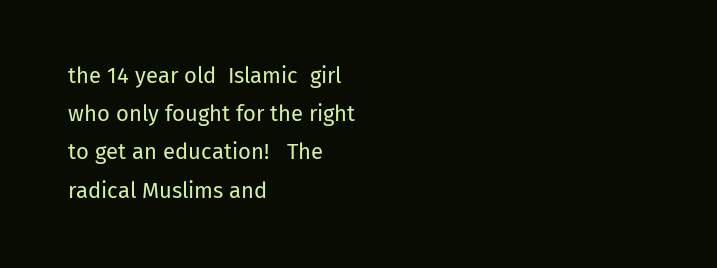the 14 year old  Islamic  girl who only fought for the right to get an education!   The radical Muslims and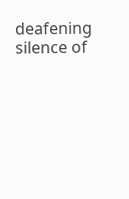deafening silence of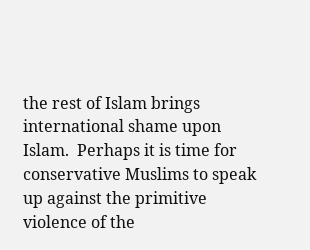the rest of Islam brings international shame upon Islam.  Perhaps it is time for conservative Muslims to speak up against the primitive violence of the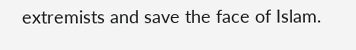extremists and save the face of Islam.